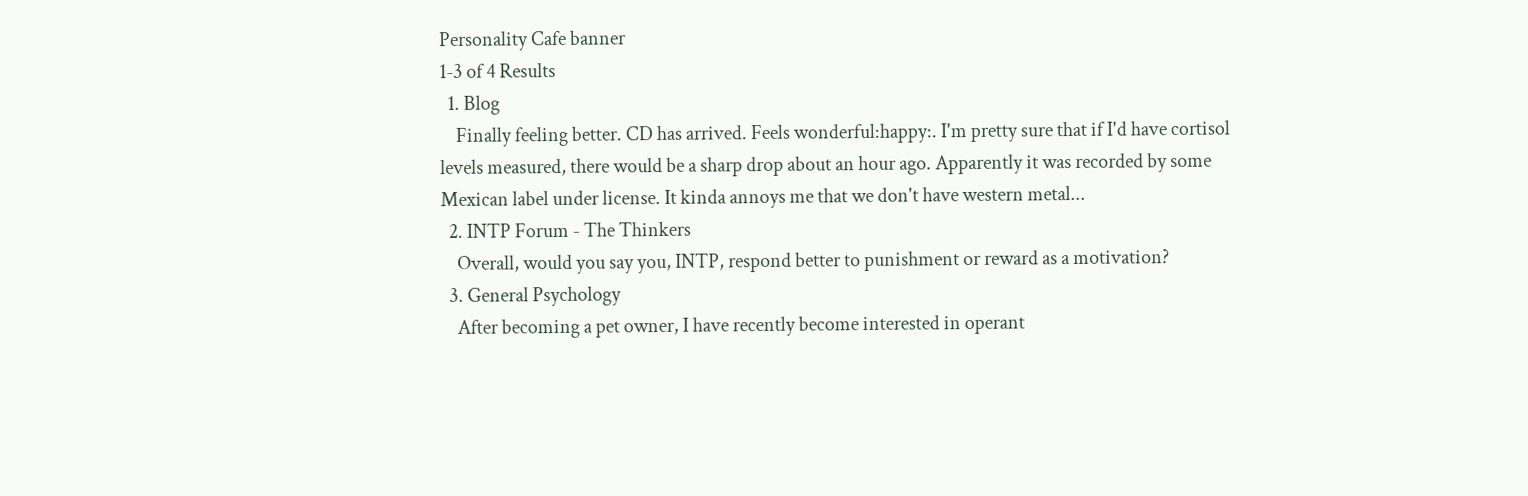Personality Cafe banner
1-3 of 4 Results
  1. Blog
    Finally feeling better. CD has arrived. Feels wonderful:happy:. I'm pretty sure that if I'd have cortisol levels measured, there would be a sharp drop about an hour ago. Apparently it was recorded by some Mexican label under license. It kinda annoys me that we don't have western metal...
  2. INTP Forum - The Thinkers
    Overall, would you say you, INTP, respond better to punishment or reward as a motivation?
  3. General Psychology
    After becoming a pet owner, I have recently become interested in operant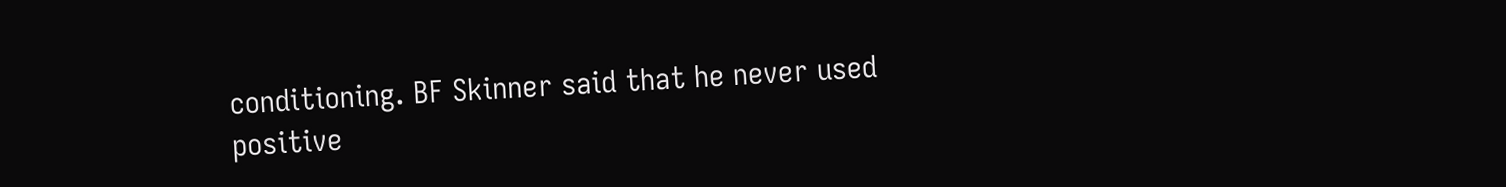conditioning. BF Skinner said that he never used positive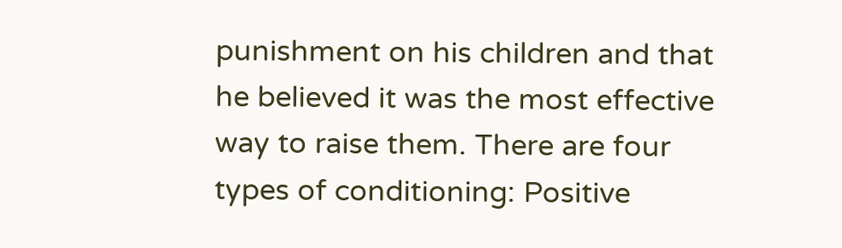punishment on his children and that he believed it was the most effective way to raise them. There are four types of conditioning: Positive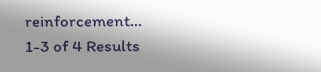reinforcement...
1-3 of 4 Results